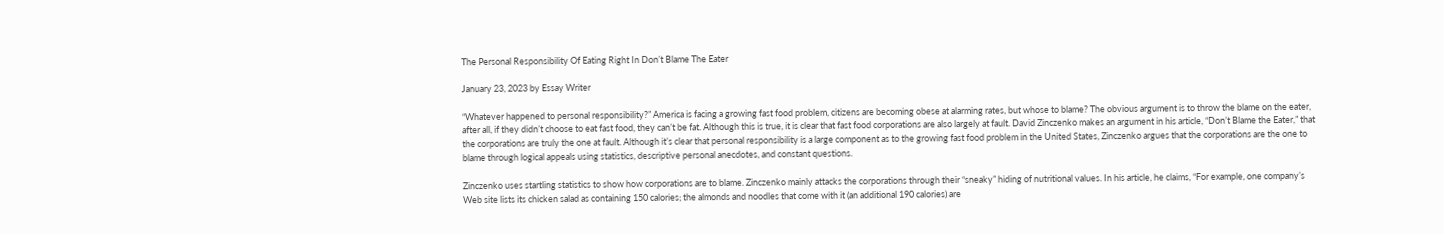The Personal Responsibility Of Eating Right In Don’t Blame The Eater

January 23, 2023 by Essay Writer

“Whatever happened to personal responsibility?” America is facing a growing fast food problem, citizens are becoming obese at alarming rates, but whose to blame? The obvious argument is to throw the blame on the eater, after all, if they didn’t choose to eat fast food, they can’t be fat. Although this is true, it is clear that fast food corporations are also largely at fault. David Zinczenko makes an argument in his article, “Don’t Blame the Eater,” that the corporations are truly the one at fault. Although it’s clear that personal responsibility is a large component as to the growing fast food problem in the United States, Zinczenko argues that the corporations are the one to blame through logical appeals using statistics, descriptive personal anecdotes, and constant questions.

Zinczenko uses startling statistics to show how corporations are to blame. Zinczenko mainly attacks the corporations through their “sneaky” hiding of nutritional values. In his article, he claims, “For example, one company’s Web site lists its chicken salad as containing 150 calories; the almonds and noodles that come with it (an additional 190 calories) are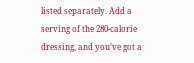listed separately. Add a serving of the 280-calorie dressing, and you’ve got a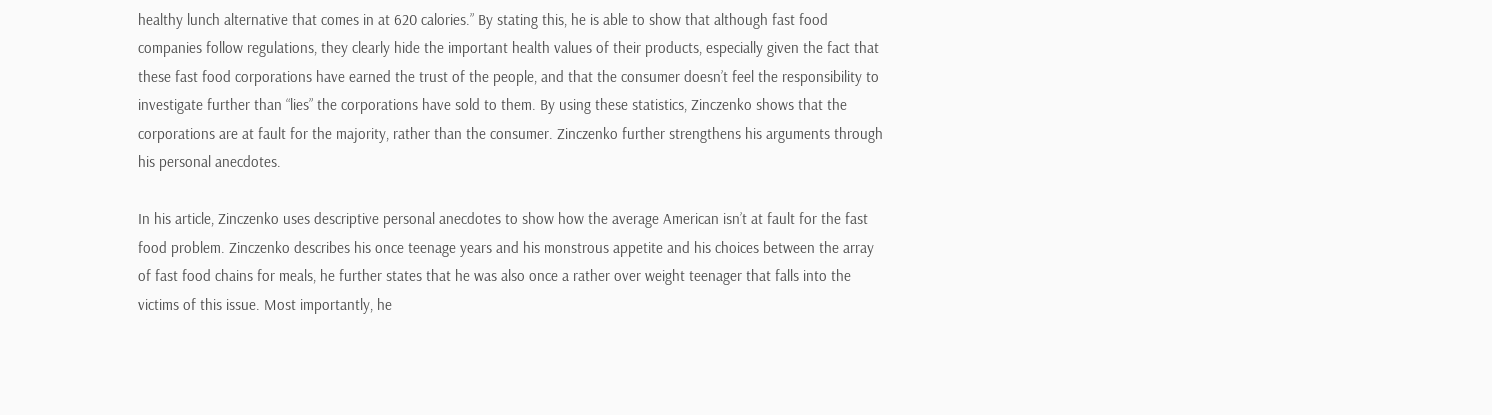healthy lunch alternative that comes in at 620 calories.” By stating this, he is able to show that although fast food companies follow regulations, they clearly hide the important health values of their products, especially given the fact that these fast food corporations have earned the trust of the people, and that the consumer doesn’t feel the responsibility to investigate further than “lies” the corporations have sold to them. By using these statistics, Zinczenko shows that the corporations are at fault for the majority, rather than the consumer. Zinczenko further strengthens his arguments through his personal anecdotes.

In his article, Zinczenko uses descriptive personal anecdotes to show how the average American isn’t at fault for the fast food problem. Zinczenko describes his once teenage years and his monstrous appetite and his choices between the array of fast food chains for meals, he further states that he was also once a rather over weight teenager that falls into the victims of this issue. Most importantly, he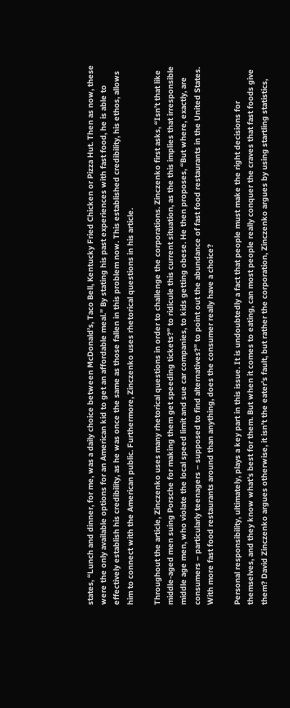states, “Lunch and dinner, for me, was a daily choice between McDonald’s, Taco Bell, Kentucky Fried Chicken or Pizza Hut. Then as now, these were the only available options for an American kid to get an affordable meal.” By stating his past experiences with fast food, he is able to effectively establish his credibility, as he was once the same as those fallen in this problem now. This established credibility, his ethos, allows him to connect with the American public. Furthermore, Zinczenko uses rhetorical questions in his article.

Throughout the article, Zinczenko uses many rhetorical questions in order to challenge the corporations. Zinczenko first asks, “Isn’t that like middle-aged men suing Porsche for making them get speeding tickets?” to ridicule this current situation, as the this implies that irresponsible middle age men, who violate the local speed limit and sue car companies, to kids getting obese. He then proposes, “But where, exactly, are consumers – particularly teenagers – supposed to find alternatives?” to point out the abundance of fast food restaurants in the United States. With more fast food restaurants around than anything, does the consumer really have a choice?

Personal responsibility, ultimately, plays a key part in this issue. It is undoubtedly a fact that people must make the right decisions for themselves, and they know what’s best for them. But when it comes to eating, can most people really conquer the craves that fast foods give them? David Zinczenko argues otherwise, it isn’t the eater’s fault, but rather the corporation, Zinczenko argues by using startling statistics,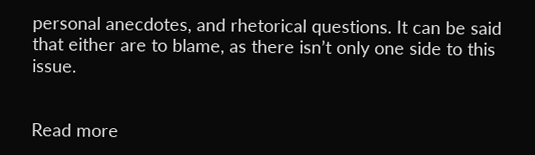personal anecdotes, and rhetorical questions. It can be said that either are to blame, as there isn’t only one side to this issue.


Read more